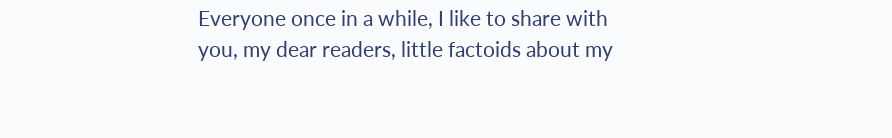Everyone once in a while, I like to share with you, my dear readers, little factoids about my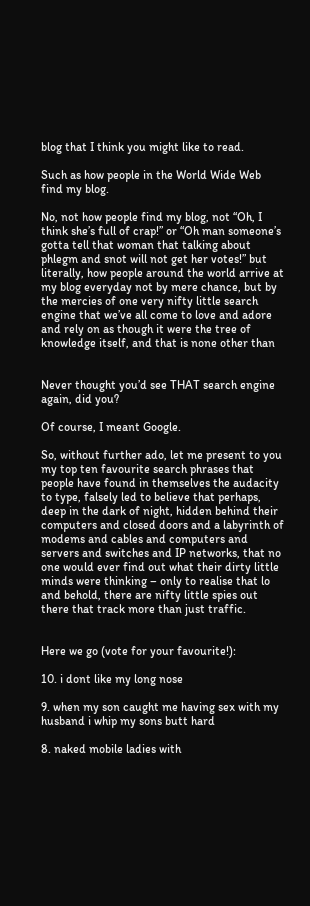blog that I think you might like to read.

Such as how people in the World Wide Web find my blog.

No, not how people find my blog, not “Oh, I think she’s full of crap!” or “Oh man someone’s gotta tell that woman that talking about phlegm and snot will not get her votes!” but literally, how people around the world arrive at my blog everyday not by mere chance, but by the mercies of one very nifty little search engine that we’ve all come to love and adore and rely on as though it were the tree of knowledge itself, and that is none other than


Never thought you’d see THAT search engine again, did you?

Of course, I meant Google.

So, without further ado, let me present to you my top ten favourite search phrases that people have found in themselves the audacity to type, falsely led to believe that perhaps, deep in the dark of night, hidden behind their computers and closed doors and a labyrinth of modems and cables and computers and servers and switches and IP networks, that no one would ever find out what their dirty little minds were thinking – only to realise that lo and behold, there are nifty little spies out there that track more than just traffic.


Here we go (vote for your favourite!):

10. i dont like my long nose

9. when my son caught me having sex with my husband i whip my sons butt hard

8. naked mobile ladies with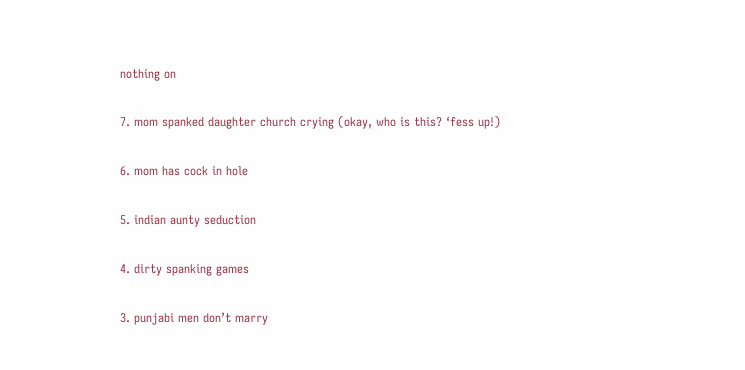nothing on

7. mom spanked daughter church crying (okay, who is this? ‘fess up!)

6. mom has cock in hole

5. indian aunty seduction

4. dirty spanking games

3. punjabi men don’t marry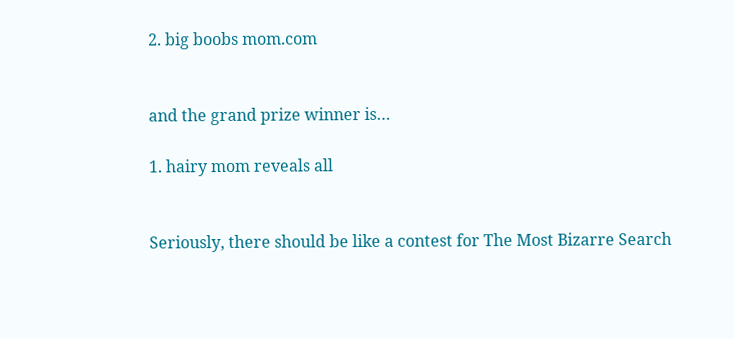2. big boobs mom.com


and the grand prize winner is…

1. hairy mom reveals all


Seriously, there should be like a contest for The Most Bizarre Search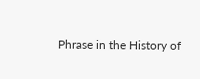Phrase in the History of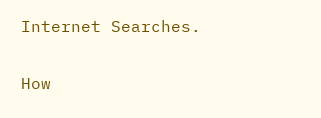Internet Searches.

How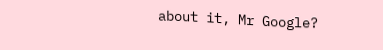about it, Mr Google?